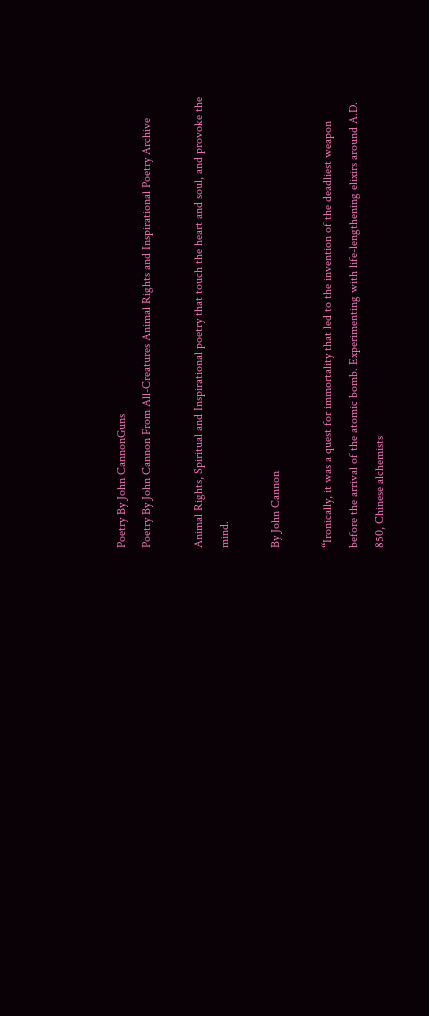Poetry By John CannonGuns
Poetry By John Cannon From All-Creatures Animal Rights and Inspirational Poetry Archive

Animal Rights, Spiritual and Inspirational poetry that touch the heart and soul, and provoke the mind.

By John Cannon

“Ironically, it was a quest for immortality that led to the invention of the deadliest weapon before the arrival of the atomic bomb. Experimenting with life-lengthening elixirs around A.D. 850, Chinese alchemists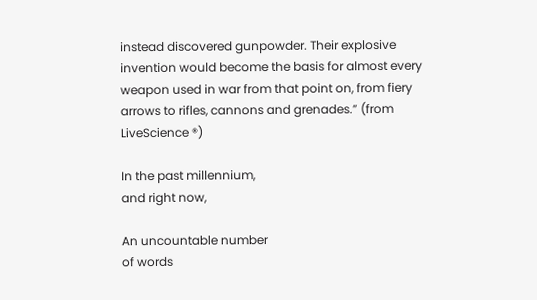instead discovered gunpowder. Their explosive invention would become the basis for almost every weapon used in war from that point on, from fiery arrows to rifles, cannons and grenades.” (from LiveScience ®)

In the past millennium,
and right now,

An uncountable number
of words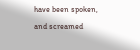have been spoken,
and screamed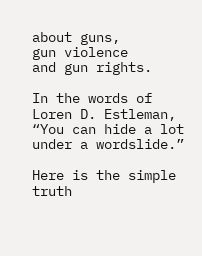about guns,
gun violence
and gun rights.

In the words of Loren D. Estleman,
“You can hide a lot under a wordslide.”

Here is the simple truth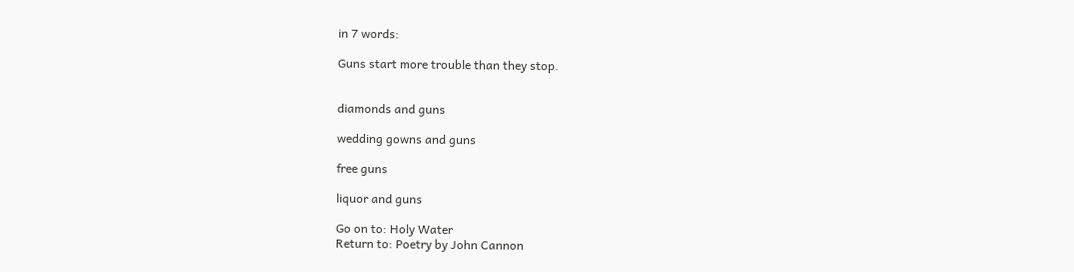in 7 words:

Guns start more trouble than they stop.


diamonds and guns

wedding gowns and guns

free guns

liquor and guns

Go on to: Holy Water
Return to: Poetry by John Cannon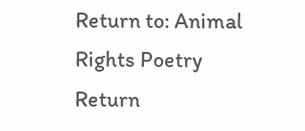Return to: Animal Rights Poetry
Return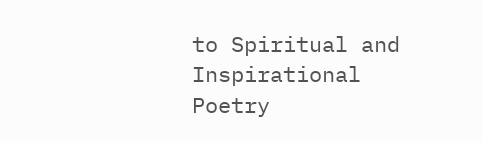to Spiritual and Inspirational Poetry